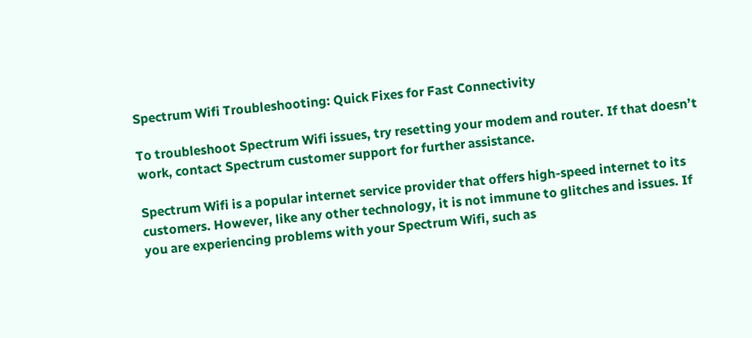Spectrum Wifi Troubleshooting: Quick Fixes for Fast Connectivity

To troubleshoot Spectrum Wifi issues, try resetting your modem and router. If that doesn’t work, contact Spectrum customer support for further assistance.

Spectrum Wifi is a popular internet service provider that offers high-speed internet to its customers. However, like any other technology, it is not immune to glitches and issues. If you are experiencing problems with your Spectrum Wifi, such as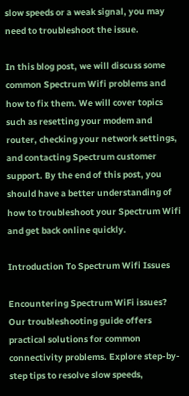slow speeds or a weak signal, you may need to troubleshoot the issue.

In this blog post, we will discuss some common Spectrum Wifi problems and how to fix them. We will cover topics such as resetting your modem and router, checking your network settings, and contacting Spectrum customer support. By the end of this post, you should have a better understanding of how to troubleshoot your Spectrum Wifi and get back online quickly.

Introduction To Spectrum Wifi Issues

Encountering Spectrum WiFi issues? Our troubleshooting guide offers practical solutions for common connectivity problems. Explore step-by-step tips to resolve slow speeds,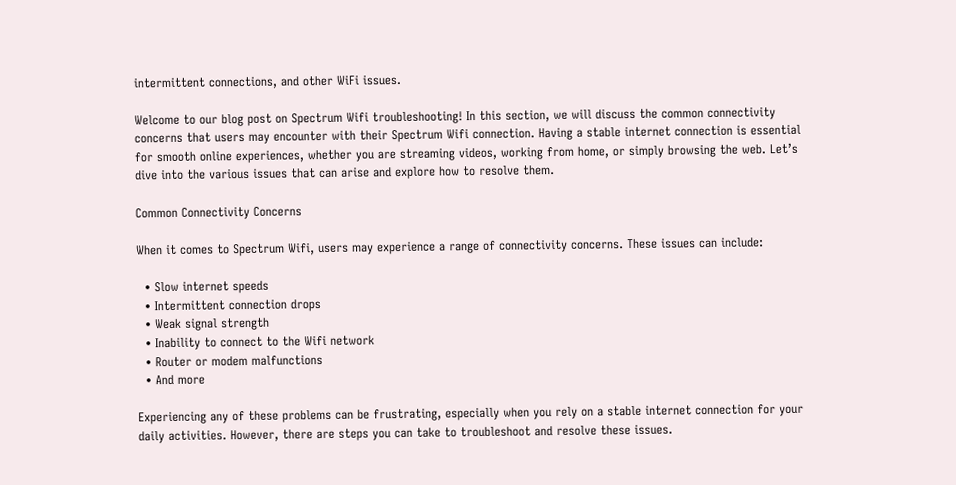intermittent connections, and other WiFi issues.

Welcome to our blog post on Spectrum Wifi troubleshooting! In this section, we will discuss the common connectivity concerns that users may encounter with their Spectrum Wifi connection. Having a stable internet connection is essential for smooth online experiences, whether you are streaming videos, working from home, or simply browsing the web. Let’s dive into the various issues that can arise and explore how to resolve them.

Common Connectivity Concerns

When it comes to Spectrum Wifi, users may experience a range of connectivity concerns. These issues can include:

  • Slow internet speeds
  • Intermittent connection drops
  • Weak signal strength
  • Inability to connect to the Wifi network
  • Router or modem malfunctions
  • And more

Experiencing any of these problems can be frustrating, especially when you rely on a stable internet connection for your daily activities. However, there are steps you can take to troubleshoot and resolve these issues.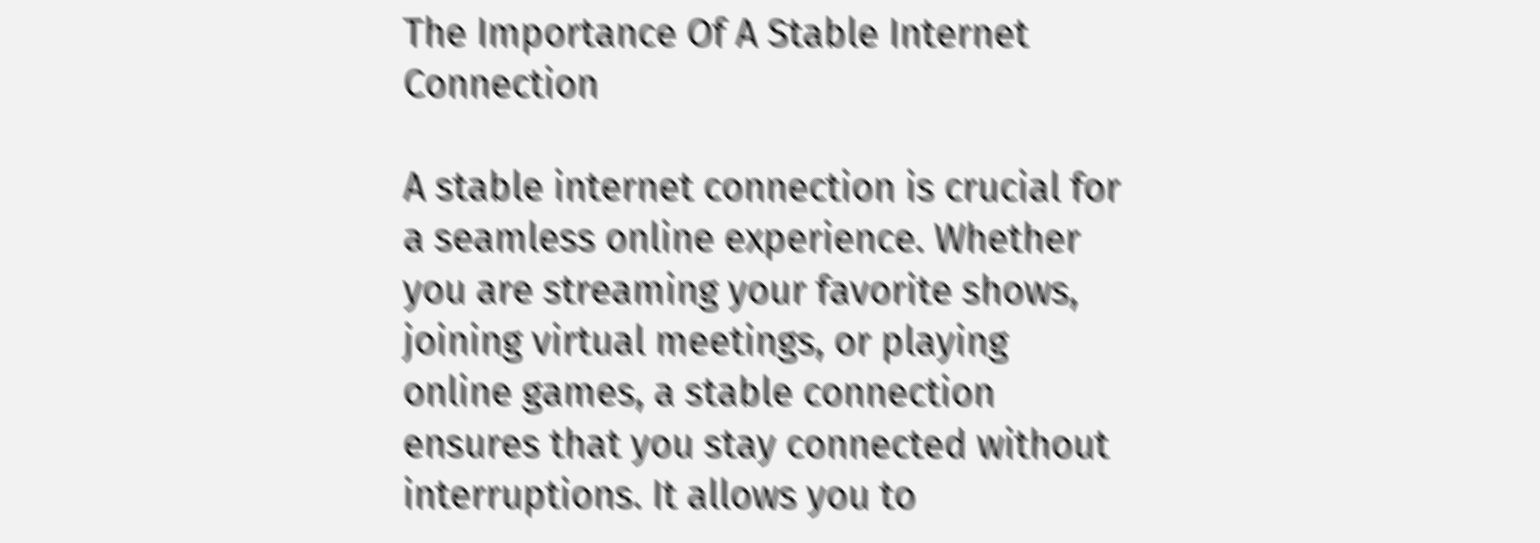The Importance Of A Stable Internet Connection

A stable internet connection is crucial for a seamless online experience. Whether you are streaming your favorite shows, joining virtual meetings, or playing online games, a stable connection ensures that you stay connected without interruptions. It allows you to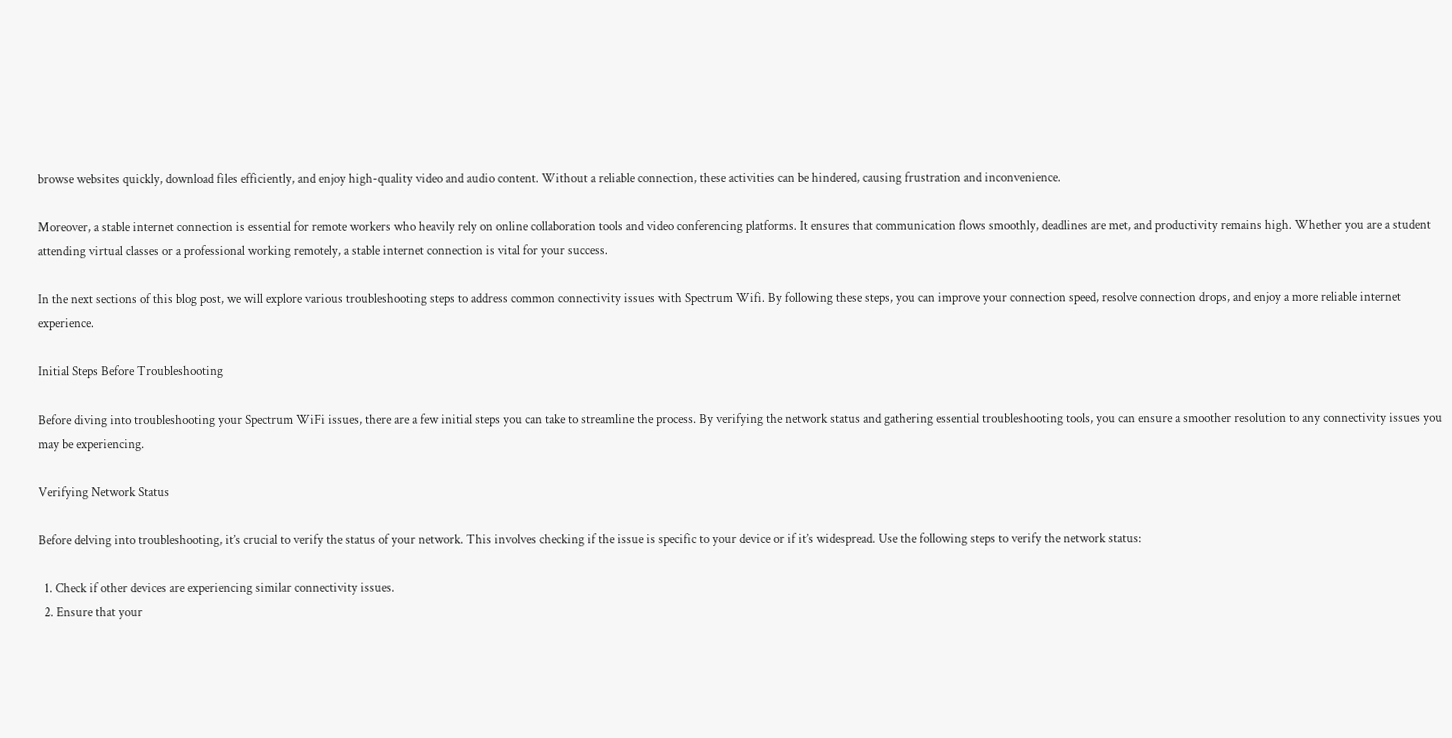browse websites quickly, download files efficiently, and enjoy high-quality video and audio content. Without a reliable connection, these activities can be hindered, causing frustration and inconvenience.

Moreover, a stable internet connection is essential for remote workers who heavily rely on online collaboration tools and video conferencing platforms. It ensures that communication flows smoothly, deadlines are met, and productivity remains high. Whether you are a student attending virtual classes or a professional working remotely, a stable internet connection is vital for your success.

In the next sections of this blog post, we will explore various troubleshooting steps to address common connectivity issues with Spectrum Wifi. By following these steps, you can improve your connection speed, resolve connection drops, and enjoy a more reliable internet experience.

Initial Steps Before Troubleshooting

Before diving into troubleshooting your Spectrum WiFi issues, there are a few initial steps you can take to streamline the process. By verifying the network status and gathering essential troubleshooting tools, you can ensure a smoother resolution to any connectivity issues you may be experiencing.

Verifying Network Status

Before delving into troubleshooting, it’s crucial to verify the status of your network. This involves checking if the issue is specific to your device or if it’s widespread. Use the following steps to verify the network status:

  1. Check if other devices are experiencing similar connectivity issues.
  2. Ensure that your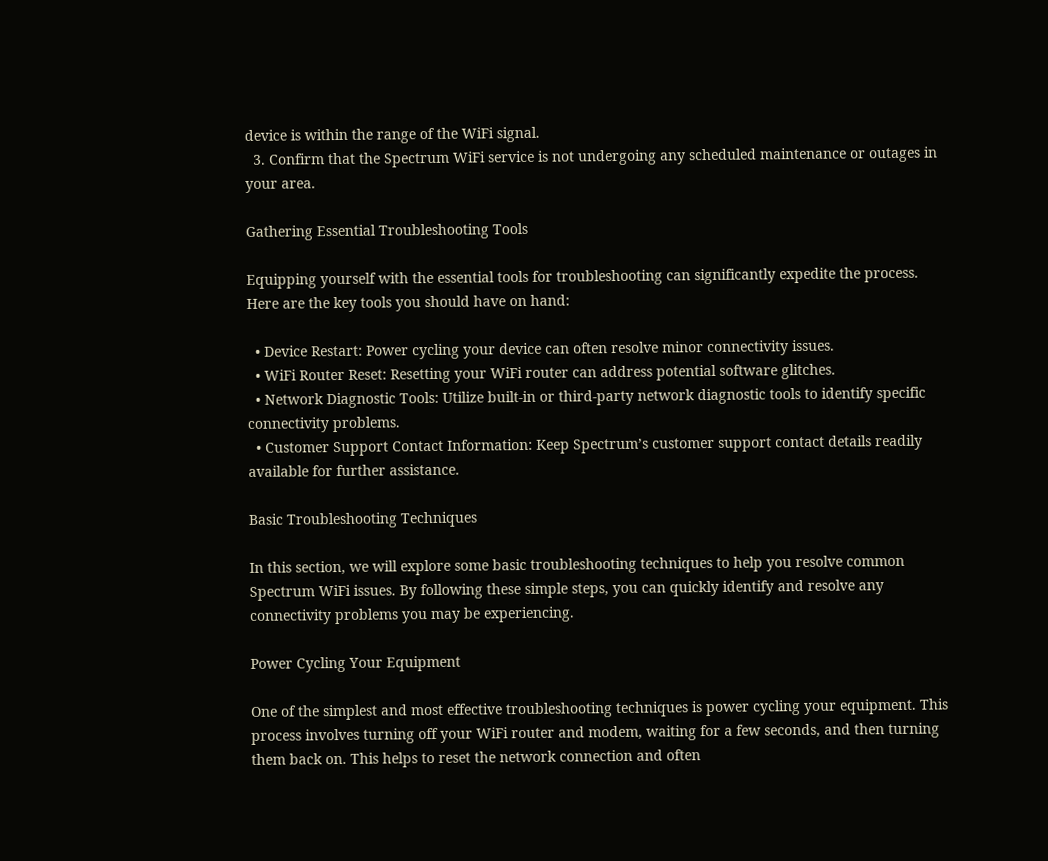device is within the range of the WiFi signal.
  3. Confirm that the Spectrum WiFi service is not undergoing any scheduled maintenance or outages in your area.

Gathering Essential Troubleshooting Tools

Equipping yourself with the essential tools for troubleshooting can significantly expedite the process. Here are the key tools you should have on hand:

  • Device Restart: Power cycling your device can often resolve minor connectivity issues.
  • WiFi Router Reset: Resetting your WiFi router can address potential software glitches.
  • Network Diagnostic Tools: Utilize built-in or third-party network diagnostic tools to identify specific connectivity problems.
  • Customer Support Contact Information: Keep Spectrum’s customer support contact details readily available for further assistance.

Basic Troubleshooting Techniques

In this section, we will explore some basic troubleshooting techniques to help you resolve common Spectrum WiFi issues. By following these simple steps, you can quickly identify and resolve any connectivity problems you may be experiencing.

Power Cycling Your Equipment

One of the simplest and most effective troubleshooting techniques is power cycling your equipment. This process involves turning off your WiFi router and modem, waiting for a few seconds, and then turning them back on. This helps to reset the network connection and often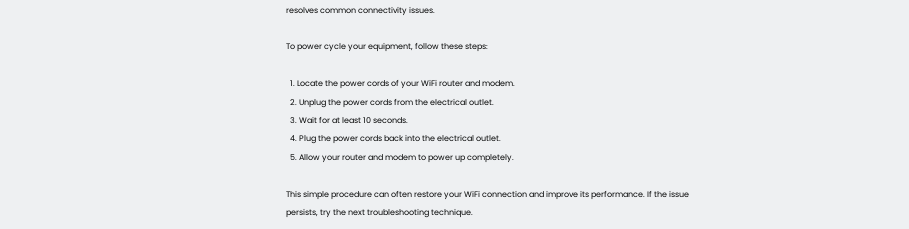resolves common connectivity issues.

To power cycle your equipment, follow these steps:

  1. Locate the power cords of your WiFi router and modem.
  2. Unplug the power cords from the electrical outlet.
  3. Wait for at least 10 seconds.
  4. Plug the power cords back into the electrical outlet.
  5. Allow your router and modem to power up completely.

This simple procedure can often restore your WiFi connection and improve its performance. If the issue persists, try the next troubleshooting technique.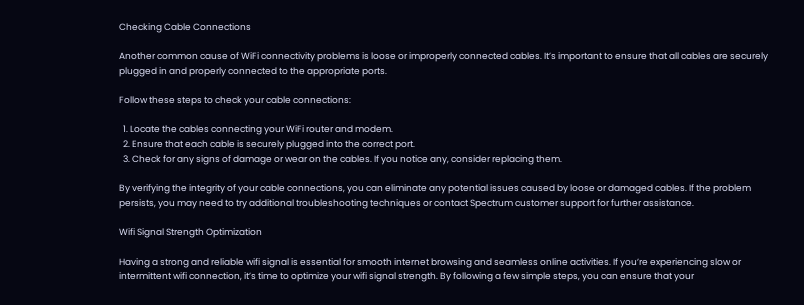Checking Cable Connections

Another common cause of WiFi connectivity problems is loose or improperly connected cables. It’s important to ensure that all cables are securely plugged in and properly connected to the appropriate ports.

Follow these steps to check your cable connections:

  1. Locate the cables connecting your WiFi router and modem.
  2. Ensure that each cable is securely plugged into the correct port.
  3. Check for any signs of damage or wear on the cables. If you notice any, consider replacing them.

By verifying the integrity of your cable connections, you can eliminate any potential issues caused by loose or damaged cables. If the problem persists, you may need to try additional troubleshooting techniques or contact Spectrum customer support for further assistance.

Wifi Signal Strength Optimization

Having a strong and reliable wifi signal is essential for smooth internet browsing and seamless online activities. If you’re experiencing slow or intermittent wifi connection, it’s time to optimize your wifi signal strength. By following a few simple steps, you can ensure that your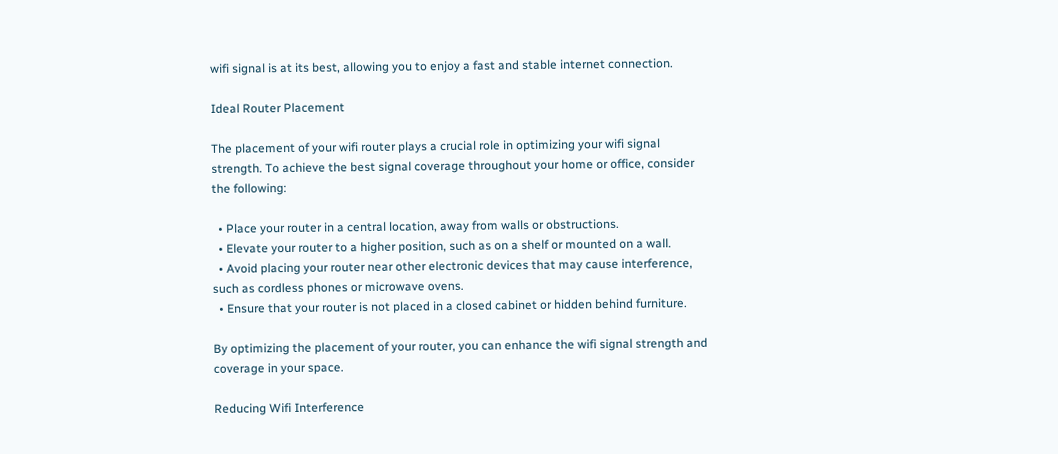wifi signal is at its best, allowing you to enjoy a fast and stable internet connection.

Ideal Router Placement

The placement of your wifi router plays a crucial role in optimizing your wifi signal strength. To achieve the best signal coverage throughout your home or office, consider the following:

  • Place your router in a central location, away from walls or obstructions.
  • Elevate your router to a higher position, such as on a shelf or mounted on a wall.
  • Avoid placing your router near other electronic devices that may cause interference, such as cordless phones or microwave ovens.
  • Ensure that your router is not placed in a closed cabinet or hidden behind furniture.

By optimizing the placement of your router, you can enhance the wifi signal strength and coverage in your space.

Reducing Wifi Interference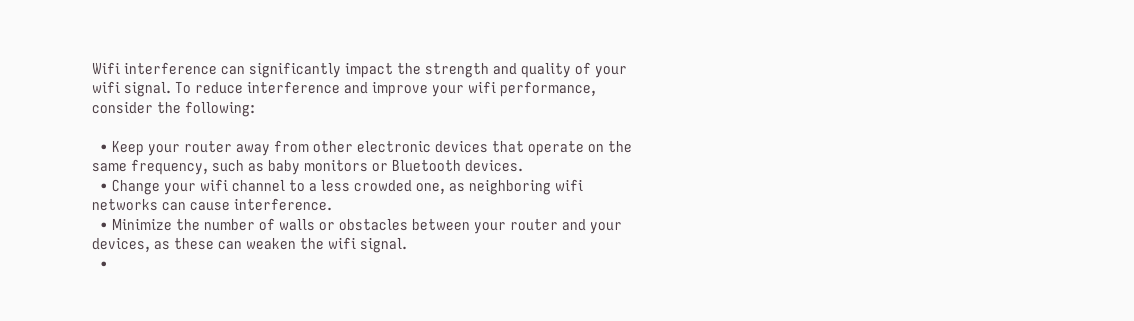Wifi interference can significantly impact the strength and quality of your wifi signal. To reduce interference and improve your wifi performance, consider the following:

  • Keep your router away from other electronic devices that operate on the same frequency, such as baby monitors or Bluetooth devices.
  • Change your wifi channel to a less crowded one, as neighboring wifi networks can cause interference.
  • Minimize the number of walls or obstacles between your router and your devices, as these can weaken the wifi signal.
  •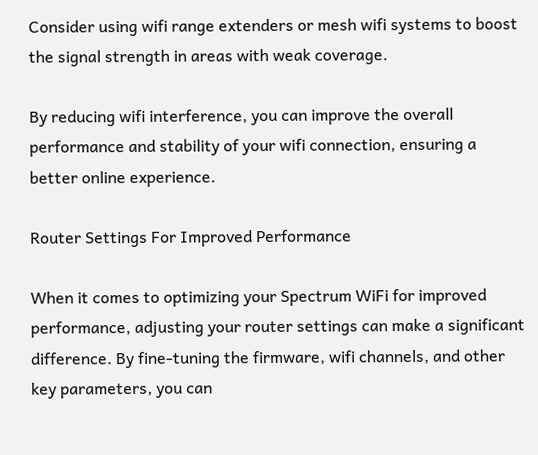Consider using wifi range extenders or mesh wifi systems to boost the signal strength in areas with weak coverage.

By reducing wifi interference, you can improve the overall performance and stability of your wifi connection, ensuring a better online experience.

Router Settings For Improved Performance

When it comes to optimizing your Spectrum WiFi for improved performance, adjusting your router settings can make a significant difference. By fine-tuning the firmware, wifi channels, and other key parameters, you can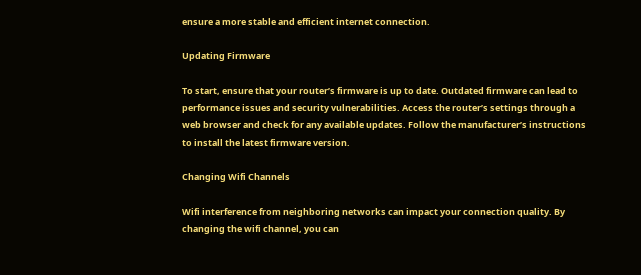ensure a more stable and efficient internet connection.

Updating Firmware

To start, ensure that your router’s firmware is up to date. Outdated firmware can lead to performance issues and security vulnerabilities. Access the router’s settings through a web browser and check for any available updates. Follow the manufacturer’s instructions to install the latest firmware version.

Changing Wifi Channels

Wifi interference from neighboring networks can impact your connection quality. By changing the wifi channel, you can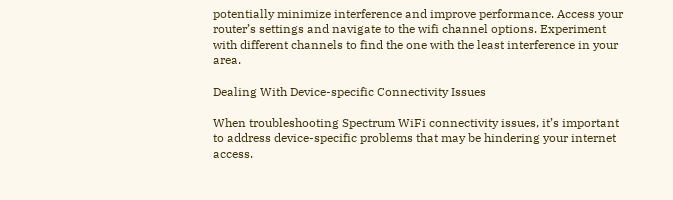potentially minimize interference and improve performance. Access your router’s settings and navigate to the wifi channel options. Experiment with different channels to find the one with the least interference in your area.

Dealing With Device-specific Connectivity Issues

When troubleshooting Spectrum WiFi connectivity issues, it’s important to address device-specific problems that may be hindering your internet access.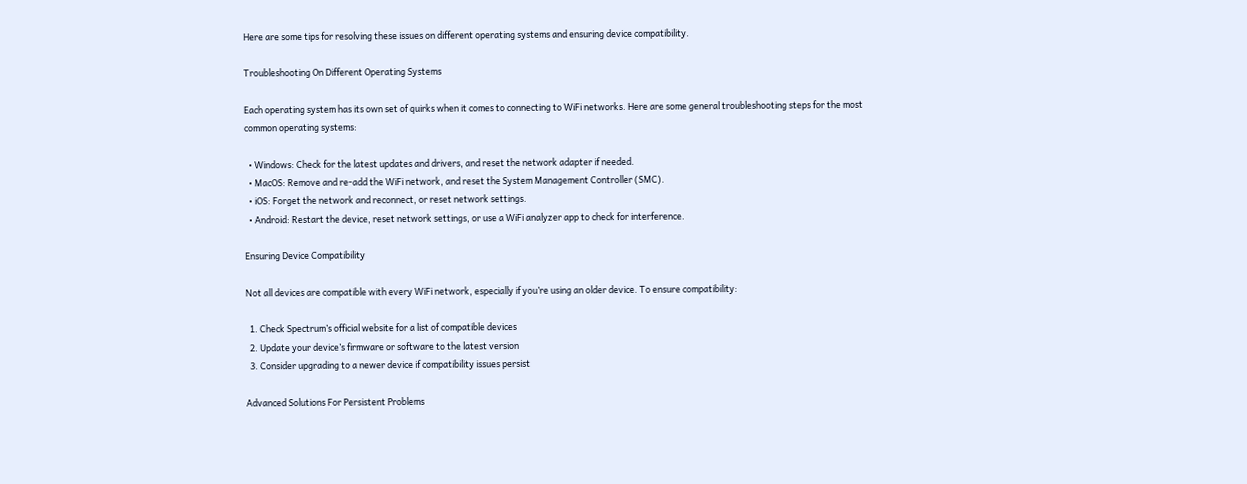Here are some tips for resolving these issues on different operating systems and ensuring device compatibility.

Troubleshooting On Different Operating Systems

Each operating system has its own set of quirks when it comes to connecting to WiFi networks. Here are some general troubleshooting steps for the most common operating systems:

  • Windows: Check for the latest updates and drivers, and reset the network adapter if needed.
  • MacOS: Remove and re-add the WiFi network, and reset the System Management Controller (SMC).
  • iOS: Forget the network and reconnect, or reset network settings.
  • Android: Restart the device, reset network settings, or use a WiFi analyzer app to check for interference.

Ensuring Device Compatibility

Not all devices are compatible with every WiFi network, especially if you’re using an older device. To ensure compatibility:

  1. Check Spectrum’s official website for a list of compatible devices
  2. Update your device’s firmware or software to the latest version
  3. Consider upgrading to a newer device if compatibility issues persist

Advanced Solutions For Persistent Problems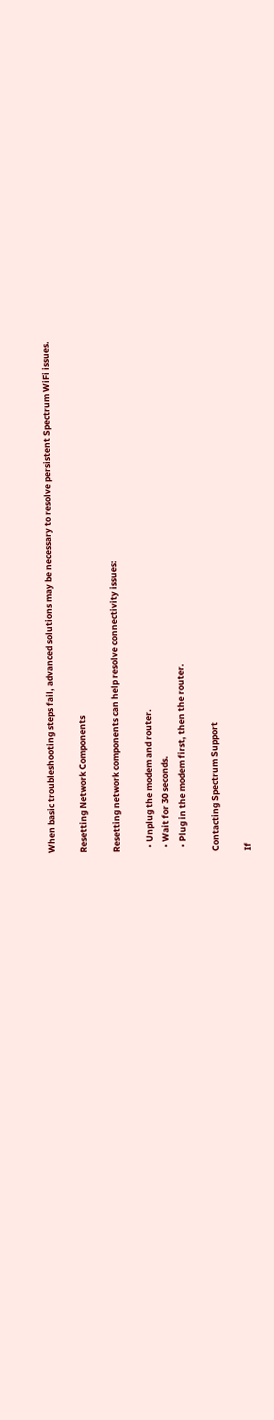When basic troubleshooting steps fail, advanced solutions may be necessary to resolve persistent Spectrum WiFi issues.

Resetting Network Components

Resetting network components can help resolve connectivity issues:

  • Unplug the modem and router.
  • Wait for 30 seconds.
  • Plug in the modem first, then the router.

Contacting Spectrum Support

If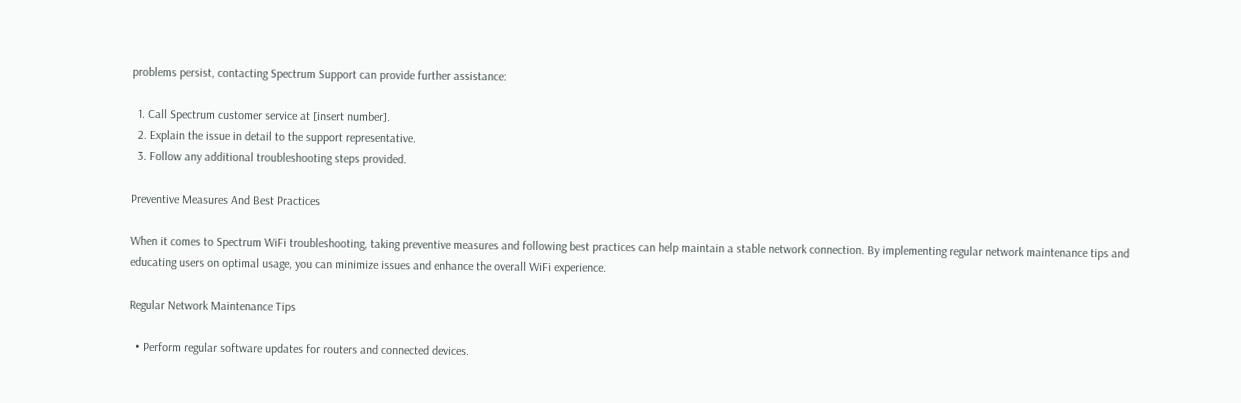problems persist, contacting Spectrum Support can provide further assistance:

  1. Call Spectrum customer service at [insert number].
  2. Explain the issue in detail to the support representative.
  3. Follow any additional troubleshooting steps provided.

Preventive Measures And Best Practices

When it comes to Spectrum WiFi troubleshooting, taking preventive measures and following best practices can help maintain a stable network connection. By implementing regular network maintenance tips and educating users on optimal usage, you can minimize issues and enhance the overall WiFi experience.

Regular Network Maintenance Tips

  • Perform regular software updates for routers and connected devices.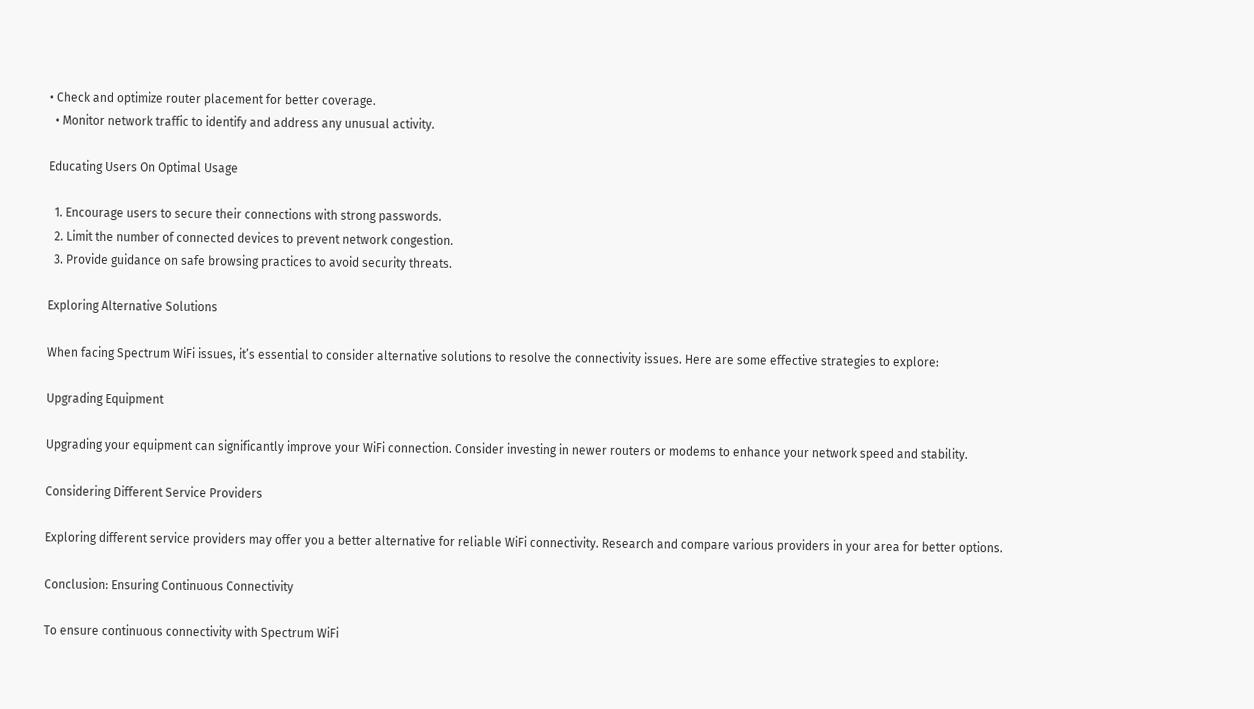• Check and optimize router placement for better coverage.
  • Monitor network traffic to identify and address any unusual activity.

Educating Users On Optimal Usage

  1. Encourage users to secure their connections with strong passwords.
  2. Limit the number of connected devices to prevent network congestion.
  3. Provide guidance on safe browsing practices to avoid security threats.

Exploring Alternative Solutions

When facing Spectrum WiFi issues, it’s essential to consider alternative solutions to resolve the connectivity issues. Here are some effective strategies to explore:

Upgrading Equipment

Upgrading your equipment can significantly improve your WiFi connection. Consider investing in newer routers or modems to enhance your network speed and stability.

Considering Different Service Providers

Exploring different service providers may offer you a better alternative for reliable WiFi connectivity. Research and compare various providers in your area for better options.

Conclusion: Ensuring Continuous Connectivity

To ensure continuous connectivity with Spectrum WiFi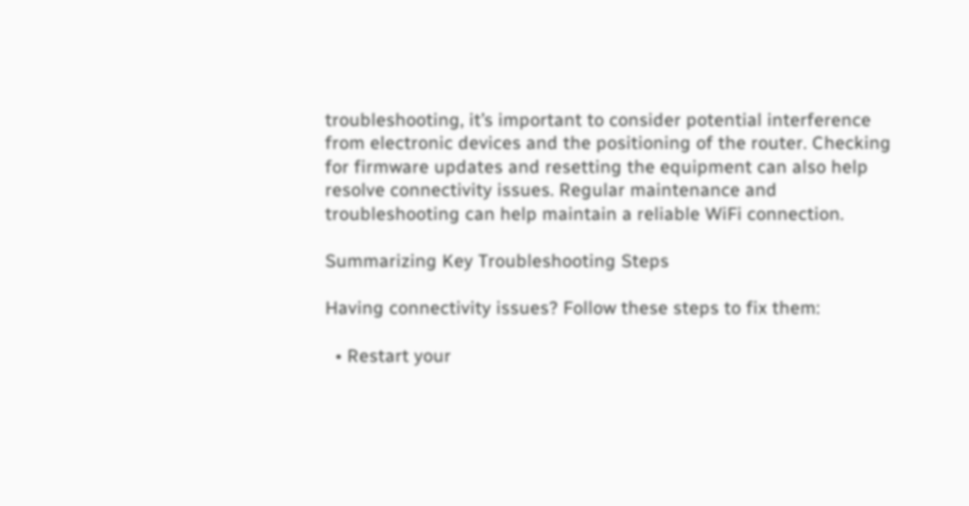troubleshooting, it’s important to consider potential interference from electronic devices and the positioning of the router. Checking for firmware updates and resetting the equipment can also help resolve connectivity issues. Regular maintenance and troubleshooting can help maintain a reliable WiFi connection.

Summarizing Key Troubleshooting Steps

Having connectivity issues? Follow these steps to fix them:

  • Restart your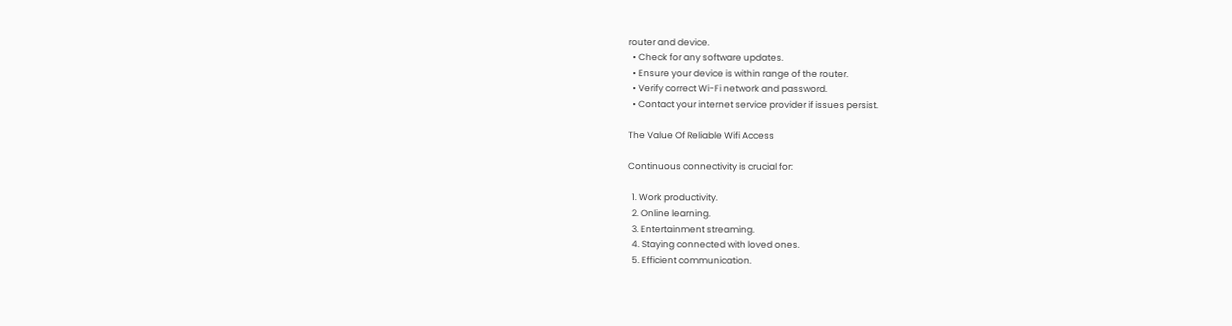router and device.
  • Check for any software updates.
  • Ensure your device is within range of the router.
  • Verify correct Wi-Fi network and password.
  • Contact your internet service provider if issues persist.

The Value Of Reliable Wifi Access

Continuous connectivity is crucial for:

  1. Work productivity.
  2. Online learning.
  3. Entertainment streaming.
  4. Staying connected with loved ones.
  5. Efficient communication.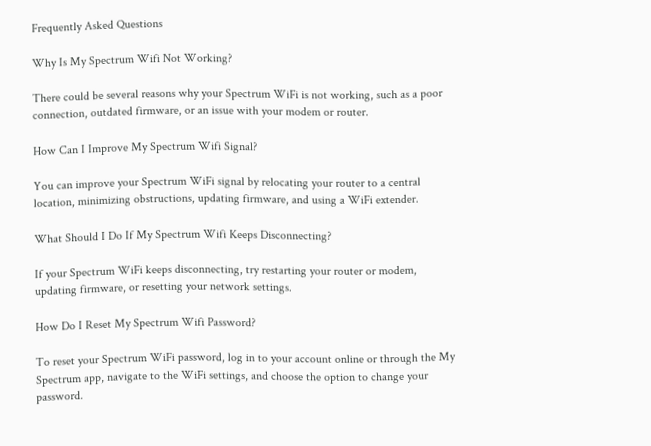Frequently Asked Questions

Why Is My Spectrum Wifi Not Working?

There could be several reasons why your Spectrum WiFi is not working, such as a poor connection, outdated firmware, or an issue with your modem or router.

How Can I Improve My Spectrum Wifi Signal?

You can improve your Spectrum WiFi signal by relocating your router to a central location, minimizing obstructions, updating firmware, and using a WiFi extender.

What Should I Do If My Spectrum Wifi Keeps Disconnecting?

If your Spectrum WiFi keeps disconnecting, try restarting your router or modem, updating firmware, or resetting your network settings.

How Do I Reset My Spectrum Wifi Password?

To reset your Spectrum WiFi password, log in to your account online or through the My Spectrum app, navigate to the WiFi settings, and choose the option to change your password.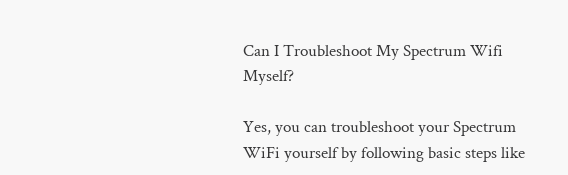Can I Troubleshoot My Spectrum Wifi Myself?

Yes, you can troubleshoot your Spectrum WiFi yourself by following basic steps like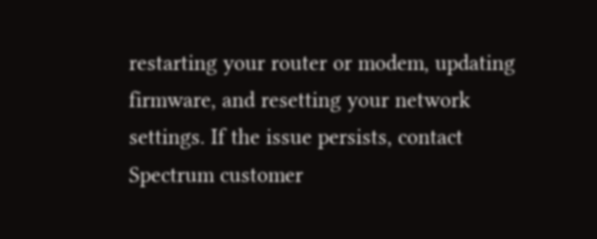restarting your router or modem, updating firmware, and resetting your network settings. If the issue persists, contact Spectrum customer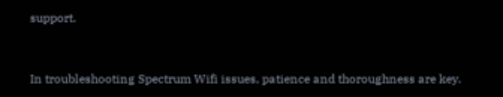support.


In troubleshooting Spectrum Wifi issues, patience and thoroughness are key.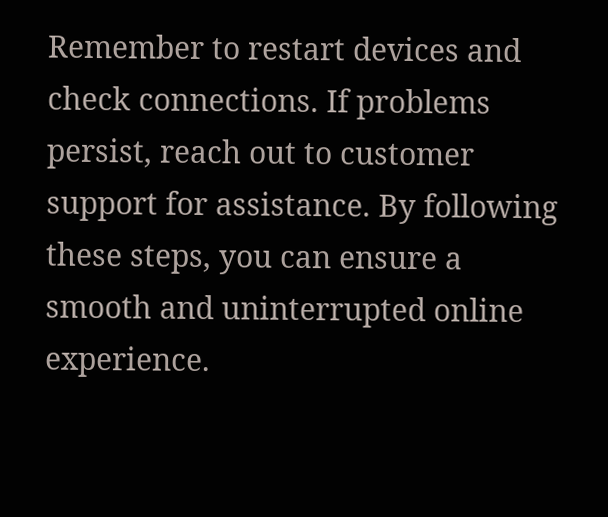Remember to restart devices and check connections. If problems persist, reach out to customer support for assistance. By following these steps, you can ensure a smooth and uninterrupted online experience.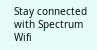Stay connected with Spectrum Wifi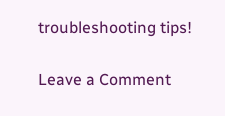troubleshooting tips!

Leave a Comment